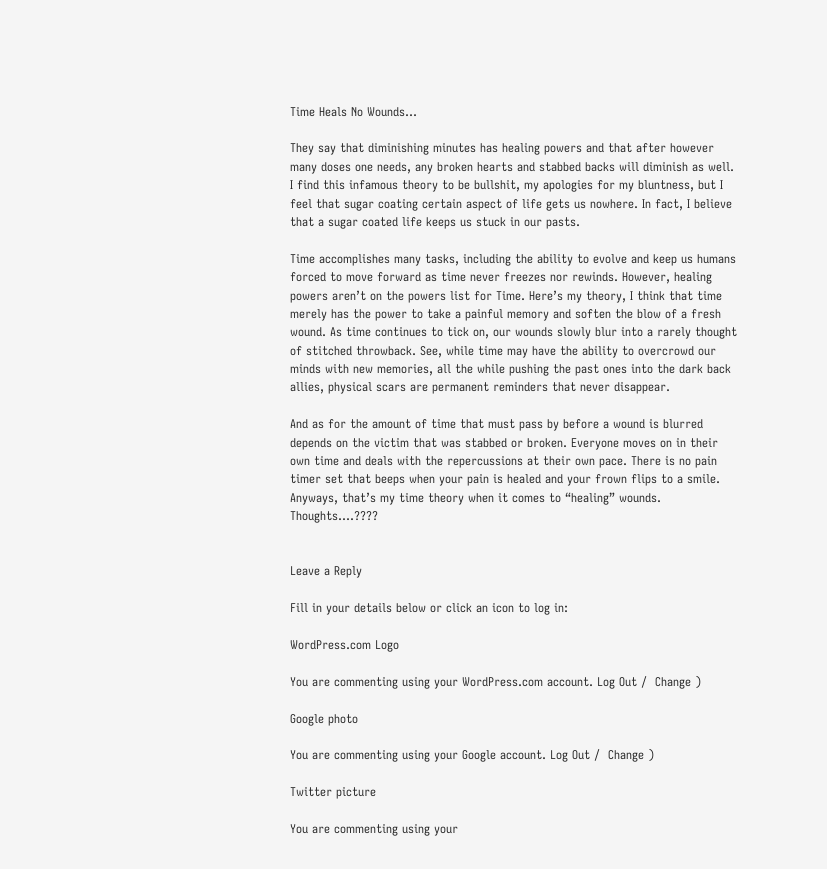Time Heals No Wounds…

They say that diminishing minutes has healing powers and that after however many doses one needs, any broken hearts and stabbed backs will diminish as well. I find this infamous theory to be bullshit, my apologies for my bluntness, but I feel that sugar coating certain aspect of life gets us nowhere. In fact, I believe that a sugar coated life keeps us stuck in our pasts.

Time accomplishes many tasks, including the ability to evolve and keep us humans forced to move forward as time never freezes nor rewinds. However, healing powers aren’t on the powers list for Time. Here’s my theory, I think that time merely has the power to take a painful memory and soften the blow of a fresh wound. As time continues to tick on, our wounds slowly blur into a rarely thought of stitched throwback. See, while time may have the ability to overcrowd our minds with new memories, all the while pushing the past ones into the dark back allies, physical scars are permanent reminders that never disappear.

And as for the amount of time that must pass by before a wound is blurred depends on the victim that was stabbed or broken. Everyone moves on in their own time and deals with the repercussions at their own pace. There is no pain timer set that beeps when your pain is healed and your frown flips to a smile. Anyways, that’s my time theory when it comes to “healing” wounds. Thoughts….????


Leave a Reply

Fill in your details below or click an icon to log in:

WordPress.com Logo

You are commenting using your WordPress.com account. Log Out /  Change )

Google photo

You are commenting using your Google account. Log Out /  Change )

Twitter picture

You are commenting using your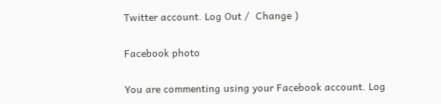Twitter account. Log Out /  Change )

Facebook photo

You are commenting using your Facebook account. Log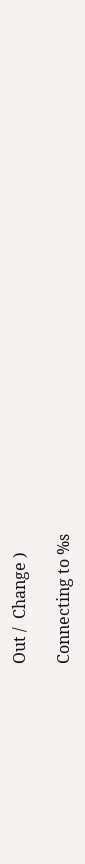Out /  Change )

Connecting to %s